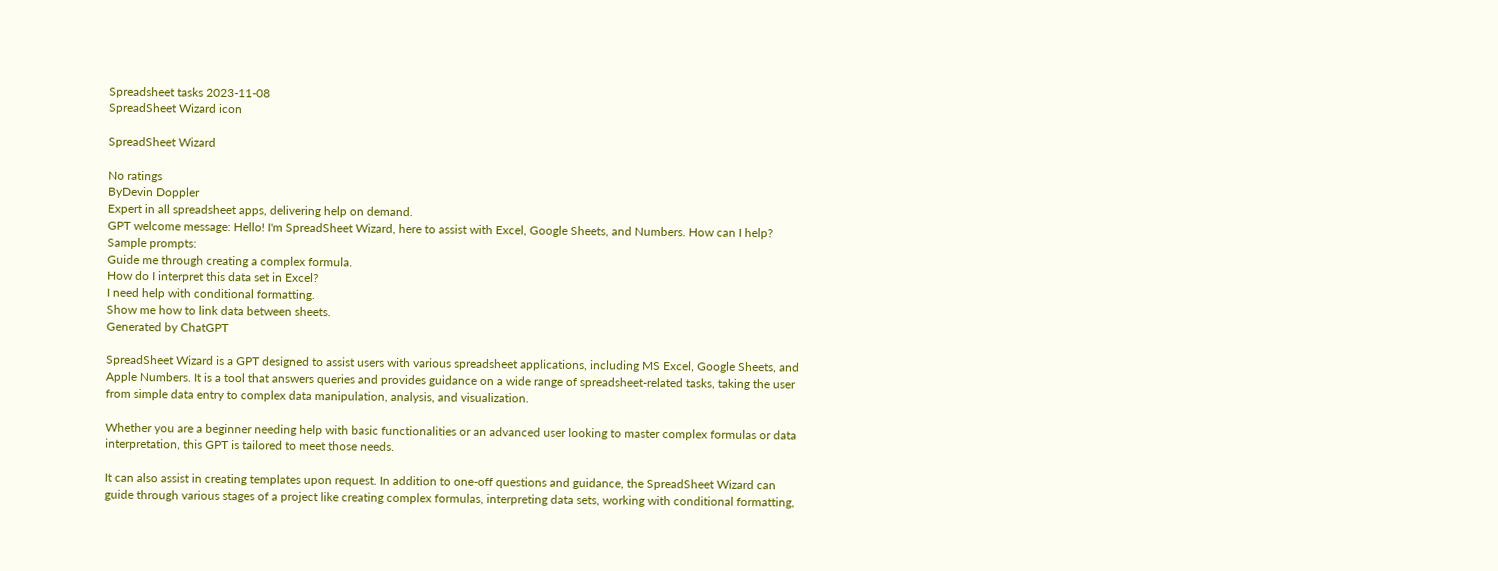Spreadsheet tasks 2023-11-08
SpreadSheet Wizard icon

SpreadSheet Wizard

No ratings
ByDevin Doppler
Expert in all spreadsheet apps, delivering help on demand.
GPT welcome message: Hello! I'm SpreadSheet Wizard, here to assist with Excel, Google Sheets, and Numbers. How can I help?
Sample prompts:
Guide me through creating a complex formula.
How do I interpret this data set in Excel?
I need help with conditional formatting.
Show me how to link data between sheets.
Generated by ChatGPT

SpreadSheet Wizard is a GPT designed to assist users with various spreadsheet applications, including MS Excel, Google Sheets, and Apple Numbers. It is a tool that answers queries and provides guidance on a wide range of spreadsheet-related tasks, taking the user from simple data entry to complex data manipulation, analysis, and visualization.

Whether you are a beginner needing help with basic functionalities or an advanced user looking to master complex formulas or data interpretation, this GPT is tailored to meet those needs.

It can also assist in creating templates upon request. In addition to one-off questions and guidance, the SpreadSheet Wizard can guide through various stages of a project like creating complex formulas, interpreting data sets, working with conditional formatting,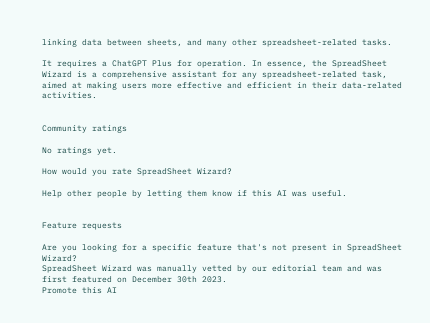linking data between sheets, and many other spreadsheet-related tasks.

It requires a ChatGPT Plus for operation. In essence, the SpreadSheet Wizard is a comprehensive assistant for any spreadsheet-related task, aimed at making users more effective and efficient in their data-related activities.


Community ratings

No ratings yet.

How would you rate SpreadSheet Wizard?

Help other people by letting them know if this AI was useful.


Feature requests

Are you looking for a specific feature that's not present in SpreadSheet Wizard?
SpreadSheet Wizard was manually vetted by our editorial team and was first featured on December 30th 2023.
Promote this AI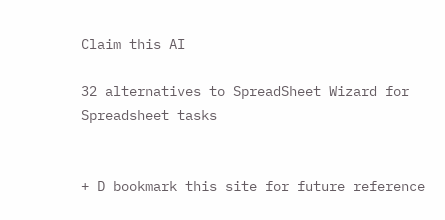Claim this AI

32 alternatives to SpreadSheet Wizard for Spreadsheet tasks


+ D bookmark this site for future reference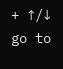+ ↑/↓ go to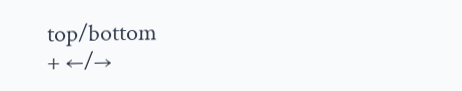top/bottom
+ ←/→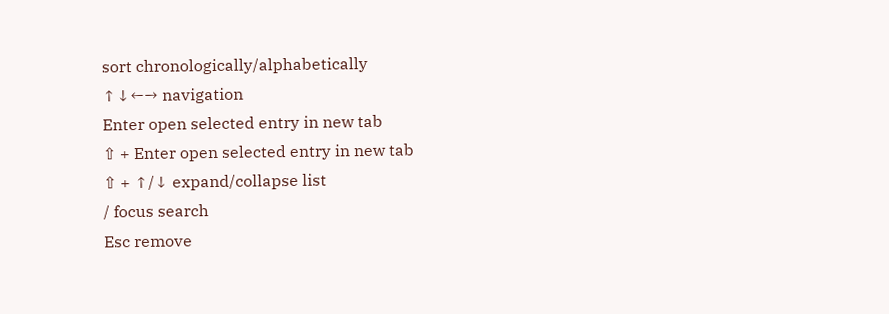sort chronologically/alphabetically
↑↓←→ navigation
Enter open selected entry in new tab
⇧ + Enter open selected entry in new tab
⇧ + ↑/↓ expand/collapse list
/ focus search
Esc remove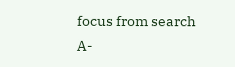focus from search
A-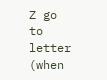Z go to letter (when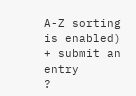A-Z sorting is enabled)
+ submit an entry
?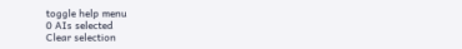toggle help menu
0 AIs selected
Clear selection